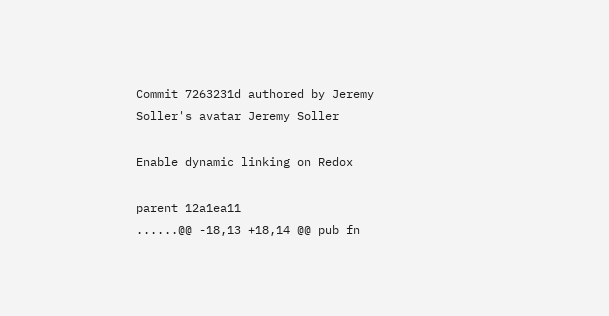Commit 7263231d authored by Jeremy Soller's avatar Jeremy Soller

Enable dynamic linking on Redox

parent 12a1ea11
......@@ -18,13 +18,14 @@ pub fn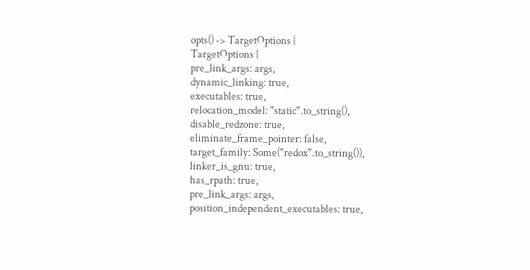opts() -> TargetOptions {
TargetOptions {
pre_link_args: args,
dynamic_linking: true,
executables: true,
relocation_model: "static".to_string(),
disable_redzone: true,
eliminate_frame_pointer: false,
target_family: Some("redox".to_string()),
linker_is_gnu: true,
has_rpath: true,
pre_link_args: args,
position_independent_executables: true,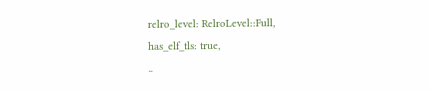relro_level: RelroLevel::Full,
has_elf_tls: true,
..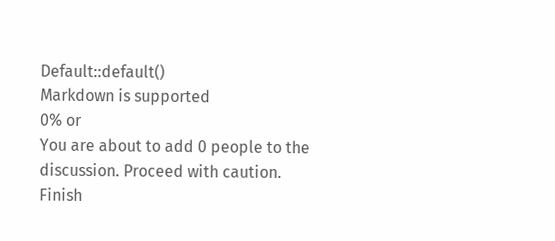Default::default()
Markdown is supported
0% or
You are about to add 0 people to the discussion. Proceed with caution.
Finish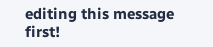editing this message first!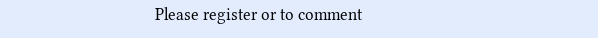Please register or to comment